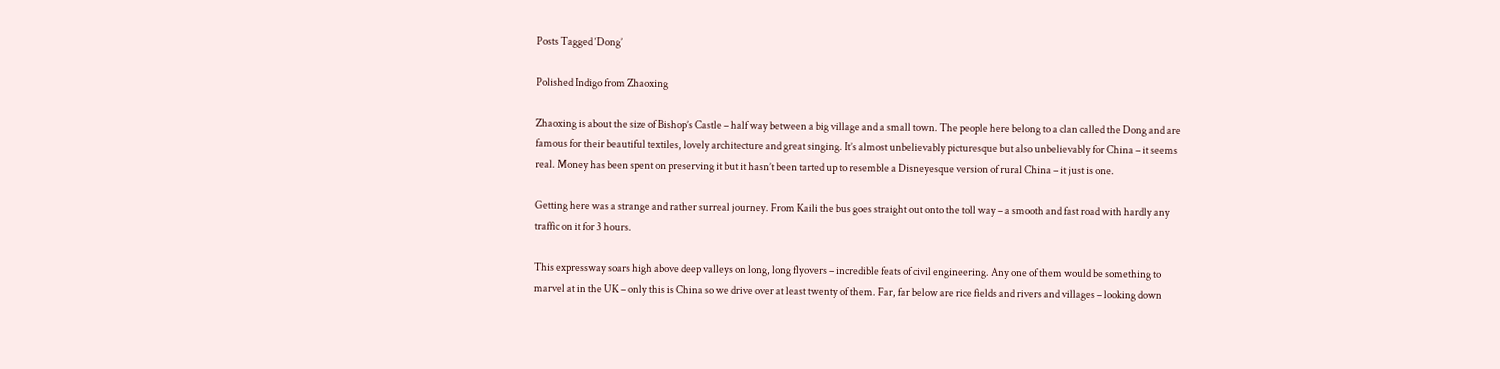Posts Tagged ‘Dong’

Polished Indigo from Zhaoxing

Zhaoxing is about the size of Bishop’s Castle – half way between a big village and a small town. The people here belong to a clan called the Dong and are famous for their beautiful textiles, lovely architecture and great singing. It’s almost unbelievably picturesque but also unbelievably for China – it seems real. Money has been spent on preserving it but it hasn’t been tarted up to resemble a Disneyesque version of rural China – it just is one.

Getting here was a strange and rather surreal journey. From Kaili the bus goes straight out onto the toll way – a smooth and fast road with hardly any traffic on it for 3 hours.

This expressway soars high above deep valleys on long, long flyovers – incredible feats of civil engineering. Any one of them would be something to marvel at in the UK – only this is China so we drive over at least twenty of them. Far, far below are rice fields and rivers and villages – looking down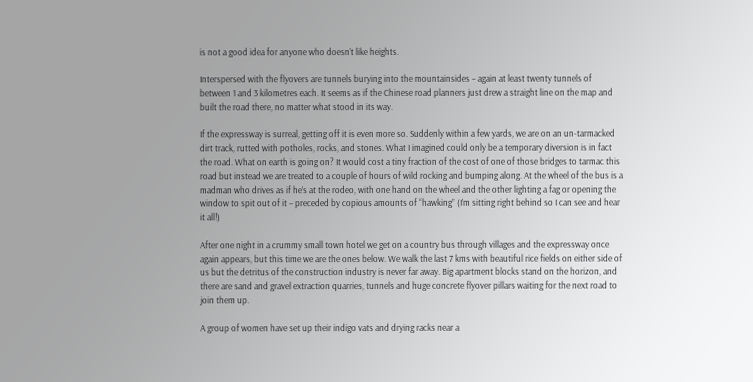is not a good idea for anyone who doesn’t like heights.

Interspersed with the flyovers are tunnels burying into the mountainsides – again at least twenty tunnels of between 1 and 3 kilometres each. It seems as if the Chinese road planners just drew a straight line on the map and built the road there, no matter what stood in its way.

If the expressway is surreal, getting off it is even more so. Suddenly within a few yards, we are on an un-tarmacked dirt track, rutted with potholes, rocks, and stones. What I imagined could only be a temporary diversion is in fact the road. What on earth is going on? It would cost a tiny fraction of the cost of one of those bridges to tarmac this road but instead we are treated to a couple of hours of wild rocking and bumping along. At the wheel of the bus is a madman who drives as if he’s at the rodeo, with one hand on the wheel and the other lighting a fag or opening the window to spit out of it – preceded by copious amounts of “hawking” (I’m sitting right behind so I can see and hear it all!)

After one night in a crummy small town hotel we get on a country bus through villages and the expressway once again appears, but this time we are the ones below. We walk the last 7 kms with beautiful rice fields on either side of us but the detritus of the construction industry is never far away. Big apartment blocks stand on the horizon, and there are sand and gravel extraction quarries, tunnels and huge concrete flyover pillars waiting for the next road to join them up.

A group of women have set up their indigo vats and drying racks near a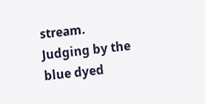stream. Judging by the blue dyed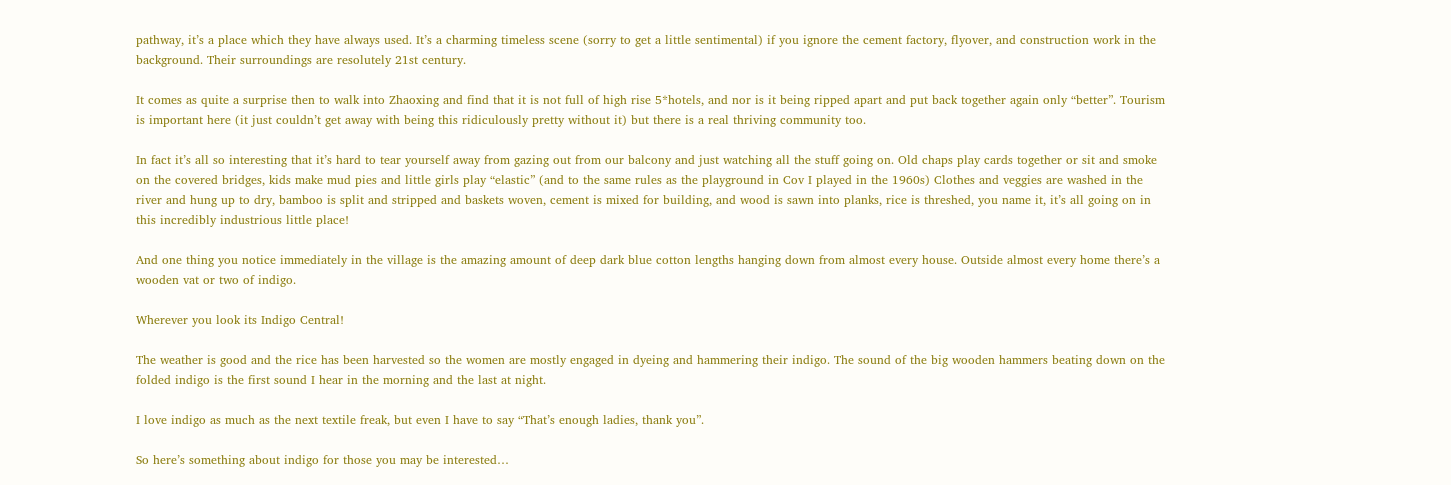pathway, it’s a place which they have always used. It’s a charming timeless scene (sorry to get a little sentimental) if you ignore the cement factory, flyover, and construction work in the background. Their surroundings are resolutely 21st century.

It comes as quite a surprise then to walk into Zhaoxing and find that it is not full of high rise 5*hotels, and nor is it being ripped apart and put back together again only “better”. Tourism is important here (it just couldn’t get away with being this ridiculously pretty without it) but there is a real thriving community too.

In fact it’s all so interesting that it’s hard to tear yourself away from gazing out from our balcony and just watching all the stuff going on. Old chaps play cards together or sit and smoke on the covered bridges, kids make mud pies and little girls play “elastic” (and to the same rules as the playground in Cov I played in the 1960s) Clothes and veggies are washed in the river and hung up to dry, bamboo is split and stripped and baskets woven, cement is mixed for building, and wood is sawn into planks, rice is threshed, you name it, it’s all going on in this incredibly industrious little place!

And one thing you notice immediately in the village is the amazing amount of deep dark blue cotton lengths hanging down from almost every house. Outside almost every home there’s a wooden vat or two of indigo.

Wherever you look its Indigo Central!

The weather is good and the rice has been harvested so the women are mostly engaged in dyeing and hammering their indigo. The sound of the big wooden hammers beating down on the folded indigo is the first sound I hear in the morning and the last at night.

I love indigo as much as the next textile freak, but even I have to say “That’s enough ladies, thank you”.

So here’s something about indigo for those you may be interested…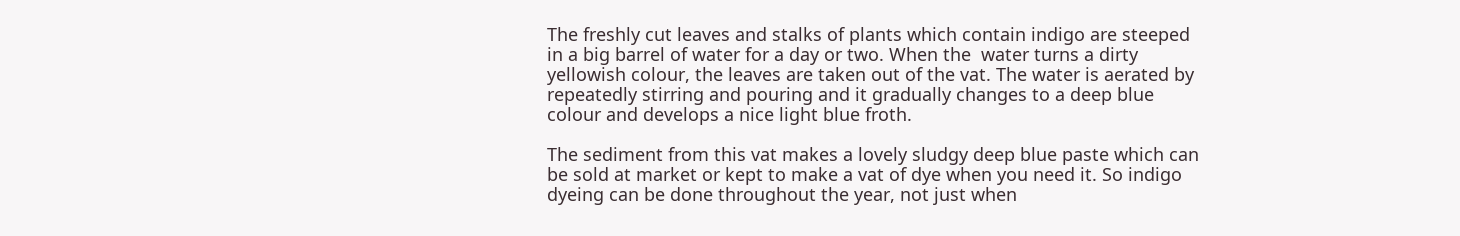The freshly cut leaves and stalks of plants which contain indigo are steeped in a big barrel of water for a day or two. When the  water turns a dirty yellowish colour, the leaves are taken out of the vat. The water is aerated by repeatedly stirring and pouring and it gradually changes to a deep blue colour and develops a nice light blue froth.

The sediment from this vat makes a lovely sludgy deep blue paste which can be sold at market or kept to make a vat of dye when you need it. So indigo dyeing can be done throughout the year, not just when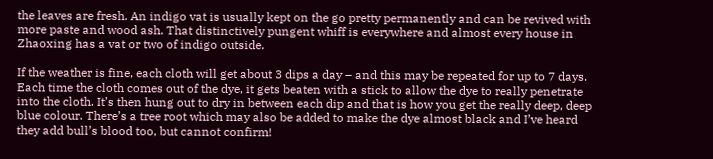the leaves are fresh. An indigo vat is usually kept on the go pretty permanently and can be revived with more paste and wood ash. That distinctively pungent whiff is everywhere and almost every house in Zhaoxing has a vat or two of indigo outside.

If the weather is fine, each cloth will get about 3 dips a day – and this may be repeated for up to 7 days. Each time the cloth comes out of the dye, it gets beaten with a stick to allow the dye to really penetrate into the cloth. It’s then hung out to dry in between each dip and that is how you get the really deep, deep blue colour. There’s a tree root which may also be added to make the dye almost black and I’ve heard they add bull’s blood too, but cannot confirm!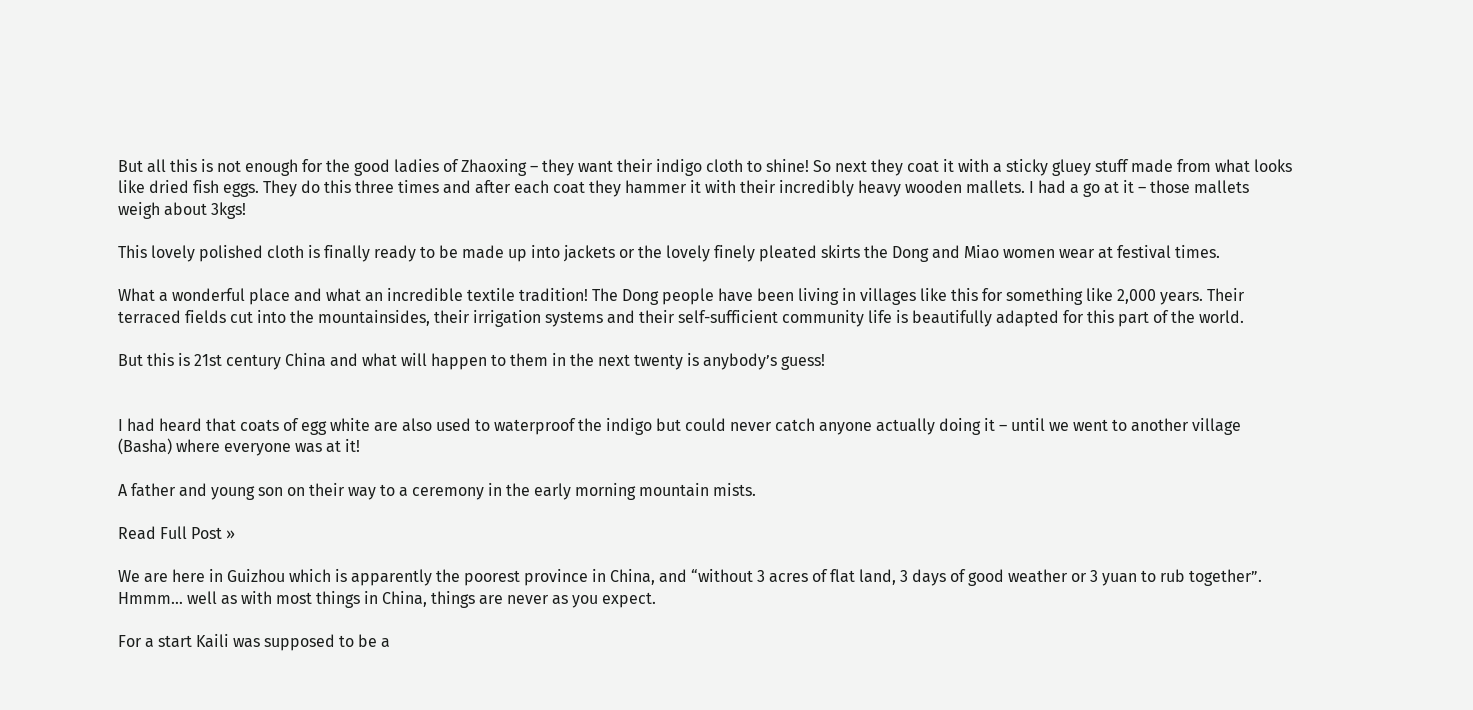But all this is not enough for the good ladies of Zhaoxing – they want their indigo cloth to shine! So next they coat it with a sticky gluey stuff made from what looks like dried fish eggs. They do this three times and after each coat they hammer it with their incredibly heavy wooden mallets. I had a go at it – those mallets weigh about 3kgs!

This lovely polished cloth is finally ready to be made up into jackets or the lovely finely pleated skirts the Dong and Miao women wear at festival times.

What a wonderful place and what an incredible textile tradition! The Dong people have been living in villages like this for something like 2,000 years. Their terraced fields cut into the mountainsides, their irrigation systems and their self-sufficient community life is beautifully adapted for this part of the world.

But this is 21st century China and what will happen to them in the next twenty is anybody’s guess!


I had heard that coats of egg white are also used to waterproof the indigo but could never catch anyone actually doing it – until we went to another village (Basha) where everyone was at it!

A father and young son on their way to a ceremony in the early morning mountain mists.

Read Full Post »

We are here in Guizhou which is apparently the poorest province in China, and “without 3 acres of flat land, 3 days of good weather or 3 yuan to rub together”. Hmmm… well as with most things in China, things are never as you expect.

For a start Kaili was supposed to be a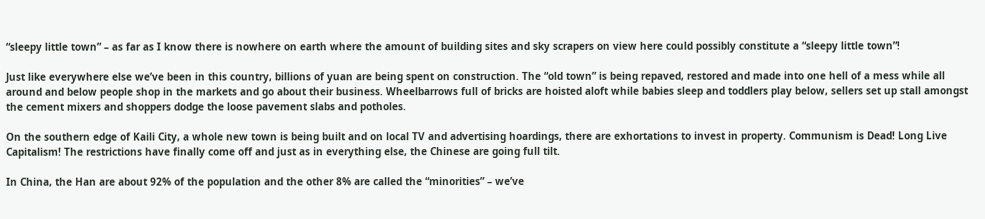“sleepy little town” – as far as I know there is nowhere on earth where the amount of building sites and sky scrapers on view here could possibly constitute a “sleepy little town”!

Just like everywhere else we’ve been in this country, billions of yuan are being spent on construction. The “old town” is being repaved, restored and made into one hell of a mess while all around and below people shop in the markets and go about their business. Wheelbarrows full of bricks are hoisted aloft while babies sleep and toddlers play below, sellers set up stall amongst the cement mixers and shoppers dodge the loose pavement slabs and potholes.

On the southern edge of Kaili City, a whole new town is being built and on local TV and advertising hoardings, there are exhortations to invest in property. Communism is Dead! Long Live Capitalism! The restrictions have finally come off and just as in everything else, the Chinese are going full tilt.

In China, the Han are about 92% of the population and the other 8% are called the “minorities” – we’ve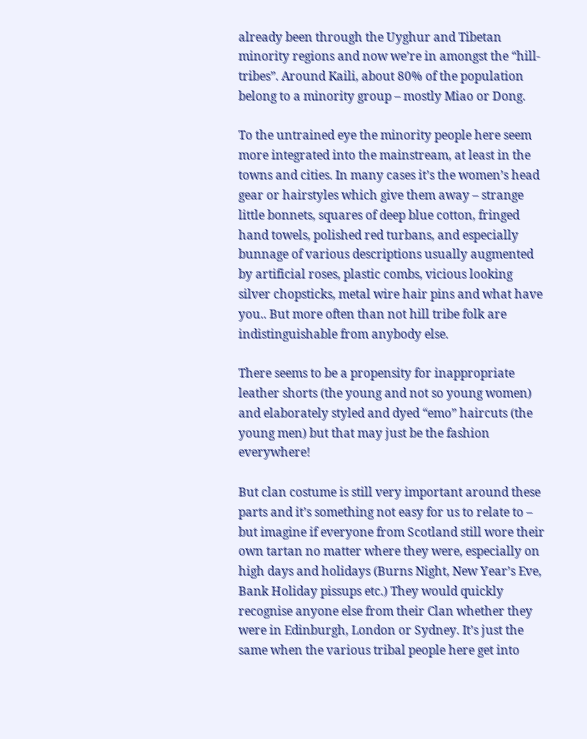already been through the Uyghur and Tibetan minority regions and now we’re in amongst the “hill-tribes”. Around Kaili, about 80% of the population belong to a minority group – mostly Miao or Dong.

To the untrained eye the minority people here seem more integrated into the mainstream, at least in the towns and cities. In many cases it’s the women’s head gear or hairstyles which give them away – strange little bonnets, squares of deep blue cotton, fringed hand towels, polished red turbans, and especially bunnage of various descriptions usually augmented by artificial roses, plastic combs, vicious looking silver chopsticks, metal wire hair pins and what have you.. But more often than not hill tribe folk are indistinguishable from anybody else.

There seems to be a propensity for inappropriate leather shorts (the young and not so young women) and elaborately styled and dyed “emo” haircuts (the young men) but that may just be the fashion everywhere!

But clan costume is still very important around these parts and it’s something not easy for us to relate to – but imagine if everyone from Scotland still wore their own tartan no matter where they were, especially on high days and holidays (Burns Night, New Year’s Eve, Bank Holiday pissups etc.) They would quickly recognise anyone else from their Clan whether they were in Edinburgh, London or Sydney. It’s just the same when the various tribal people here get into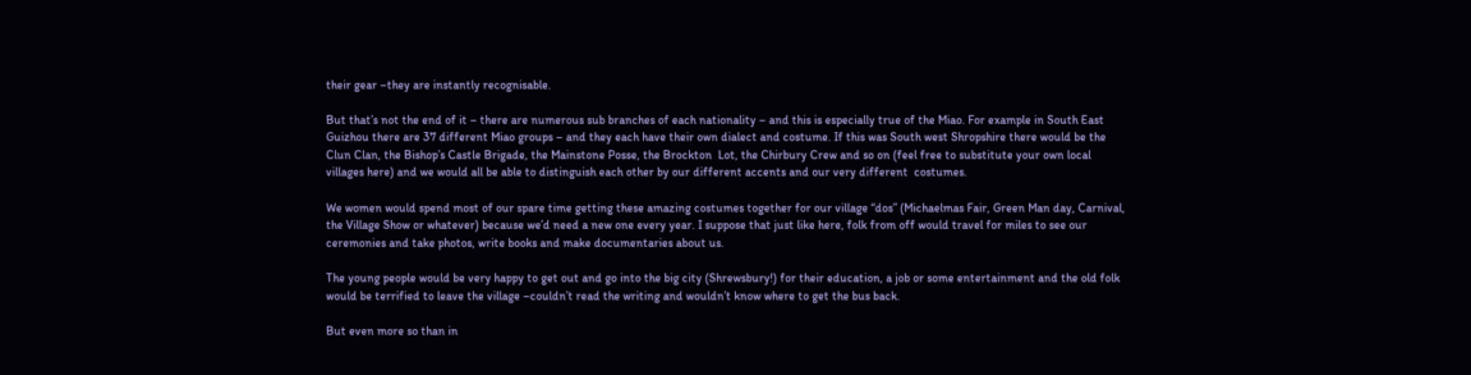their gear –they are instantly recognisable.

But that’s not the end of it – there are numerous sub branches of each nationality – and this is especially true of the Miao. For example in South East Guizhou there are 37 different Miao groups – and they each have their own dialect and costume. If this was South west Shropshire there would be the Clun Clan, the Bishop’s Castle Brigade, the Mainstone Posse, the Brockton  Lot, the Chirbury Crew and so on (feel free to substitute your own local villages here) and we would all be able to distinguish each other by our different accents and our very different  costumes.

We women would spend most of our spare time getting these amazing costumes together for our village “dos” (Michaelmas Fair, Green Man day, Carnival, the Village Show or whatever) because we’d need a new one every year. I suppose that just like here, folk from off would travel for miles to see our ceremonies and take photos, write books and make documentaries about us.

The young people would be very happy to get out and go into the big city (Shrewsbury!) for their education, a job or some entertainment and the old folk would be terrified to leave the village –couldn’t read the writing and wouldn’t know where to get the bus back.

But even more so than in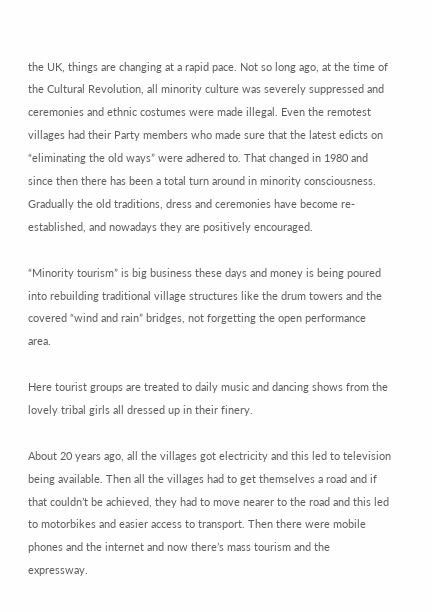the UK, things are changing at a rapid pace. Not so long ago, at the time of the Cultural Revolution, all minority culture was severely suppressed and ceremonies and ethnic costumes were made illegal. Even the remotest villages had their Party members who made sure that the latest edicts on “eliminating the old ways” were adhered to. That changed in 1980 and since then there has been a total turn around in minority consciousness. Gradually the old traditions, dress and ceremonies have become re-established, and nowadays they are positively encouraged.

“Minority tourism” is big business these days and money is being poured into rebuilding traditional village structures like the drum towers and the covered “wind and rain” bridges, not forgetting the open performance area.

Here tourist groups are treated to daily music and dancing shows from the lovely tribal girls all dressed up in their finery.

About 20 years ago, all the villages got electricity and this led to television being available. Then all the villages had to get themselves a road and if that couldn’t be achieved, they had to move nearer to the road and this led to motorbikes and easier access to transport. Then there were mobile phones and the internet and now there’s mass tourism and the expressway.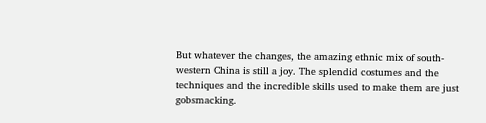But whatever the changes, the amazing ethnic mix of south-western China is still a joy. The splendid costumes and the techniques and the incredible skills used to make them are just gobsmacking.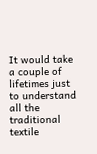It would take a couple of lifetimes just to understand all the traditional textile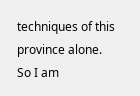techniques of this province alone. So I am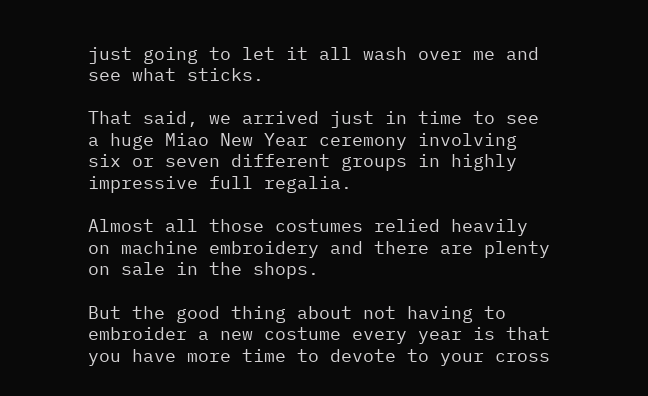just going to let it all wash over me and see what sticks.

That said, we arrived just in time to see a huge Miao New Year ceremony involving six or seven different groups in highly impressive full regalia.

Almost all those costumes relied heavily on machine embroidery and there are plenty on sale in the shops.

But the good thing about not having to embroider a new costume every year is that you have more time to devote to your cross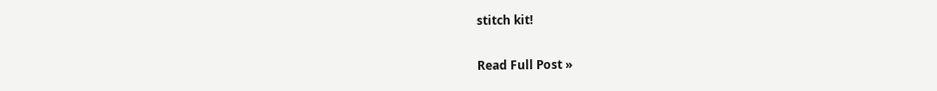stitch kit!

Read Full Post »